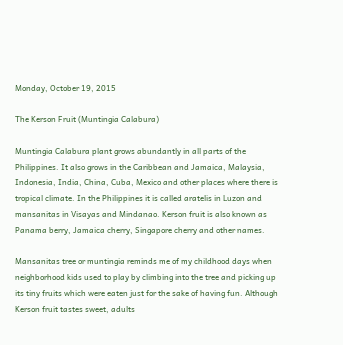Monday, October 19, 2015

The Kerson Fruit (Muntingia Calabura)

Muntingia Calabura plant grows abundantly in all parts of the Philippines. It also grows in the Caribbean and Jamaica, Malaysia, Indonesia, India, China, Cuba, Mexico and other places where there is tropical climate. In the Philippines it is called aratelis in Luzon and mansanitas in Visayas and Mindanao. Kerson fruit is also known as Panama berry, Jamaica cherry, Singapore cherry and other names.

Mansanitas tree or muntingia reminds me of my childhood days when neighborhood kids used to play by climbing into the tree and picking up its tiny fruits which were eaten just for the sake of having fun. Although Kerson fruit tastes sweet, adults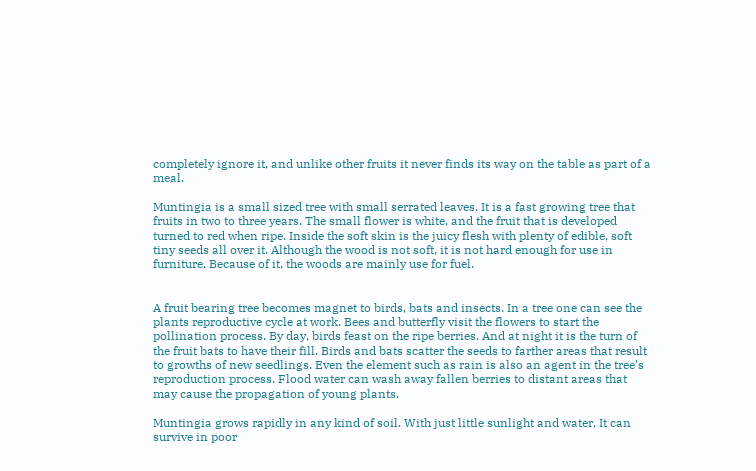completely ignore it, and unlike other fruits it never finds its way on the table as part of a meal.

Muntingia is a small sized tree with small serrated leaves. It is a fast growing tree that fruits in two to three years. The small flower is white, and the fruit that is developed turned to red when ripe. Inside the soft skin is the juicy flesh with plenty of edible, soft tiny seeds all over it. Although the wood is not soft, it is not hard enough for use in furniture. Because of it, the woods are mainly use for fuel.


A fruit bearing tree becomes magnet to birds, bats and insects. In a tree one can see the plants reproductive cycle at work. Bees and butterfly visit the flowers to start the pollination process. By day, birds feast on the ripe berries. And at night it is the turn of the fruit bats to have their fill. Birds and bats scatter the seeds to farther areas that result to growths of new seedlings. Even the element such as rain is also an agent in the tree’s reproduction process. Flood water can wash away fallen berries to distant areas that may cause the propagation of young plants.

Muntingia grows rapidly in any kind of soil. With just little sunlight and water, It can survive in poor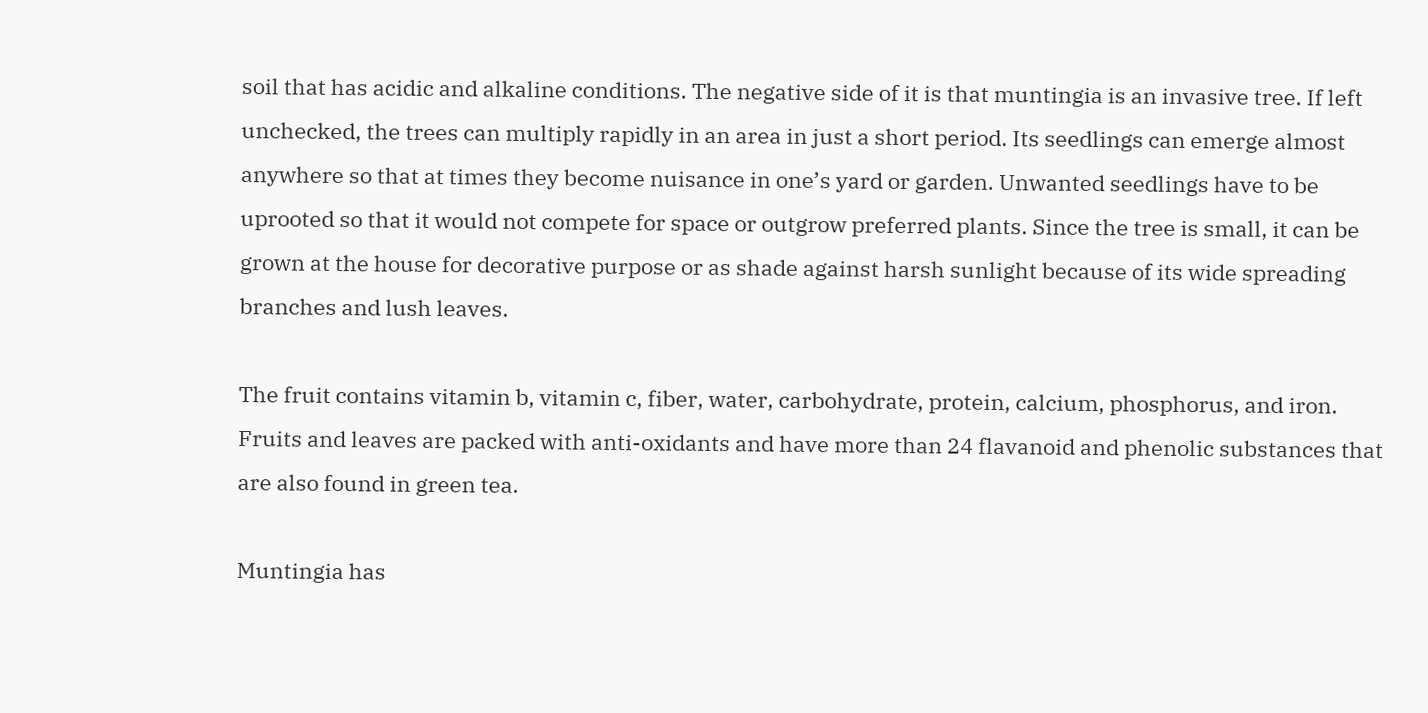soil that has acidic and alkaline conditions. The negative side of it is that muntingia is an invasive tree. If left unchecked, the trees can multiply rapidly in an area in just a short period. Its seedlings can emerge almost anywhere so that at times they become nuisance in one’s yard or garden. Unwanted seedlings have to be uprooted so that it would not compete for space or outgrow preferred plants. Since the tree is small, it can be grown at the house for decorative purpose or as shade against harsh sunlight because of its wide spreading branches and lush leaves.

The fruit contains vitamin b, vitamin c, fiber, water, carbohydrate, protein, calcium, phosphorus, and iron. Fruits and leaves are packed with anti-oxidants and have more than 24 flavanoid and phenolic substances that are also found in green tea.

Muntingia has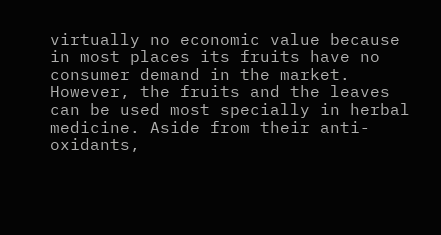virtually no economic value because in most places its fruits have no consumer demand in the market. However, the fruits and the leaves can be used most specially in herbal medicine. Aside from their anti-oxidants,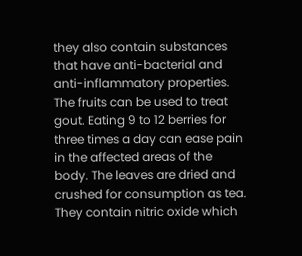they also contain substances that have anti-bacterial and anti-inflammatory properties. The fruits can be used to treat gout. Eating 9 to 12 berries for three times a day can ease pain in the affected areas of the body. The leaves are dried and crushed for consumption as tea. They contain nitric oxide which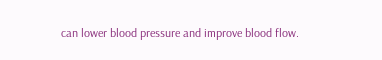can lower blood pressure and improve blood flow.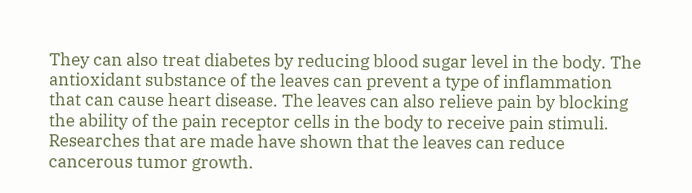They can also treat diabetes by reducing blood sugar level in the body. The antioxidant substance of the leaves can prevent a type of inflammation that can cause heart disease. The leaves can also relieve pain by blocking the ability of the pain receptor cells in the body to receive pain stimuli. Researches that are made have shown that the leaves can reduce cancerous tumor growth.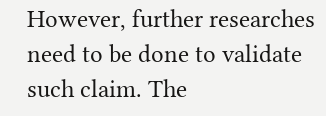However, further researches need to be done to validate such claim. The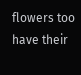flowers too have their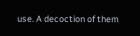use. A decoction of them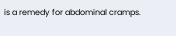is a remedy for abdominal cramps.